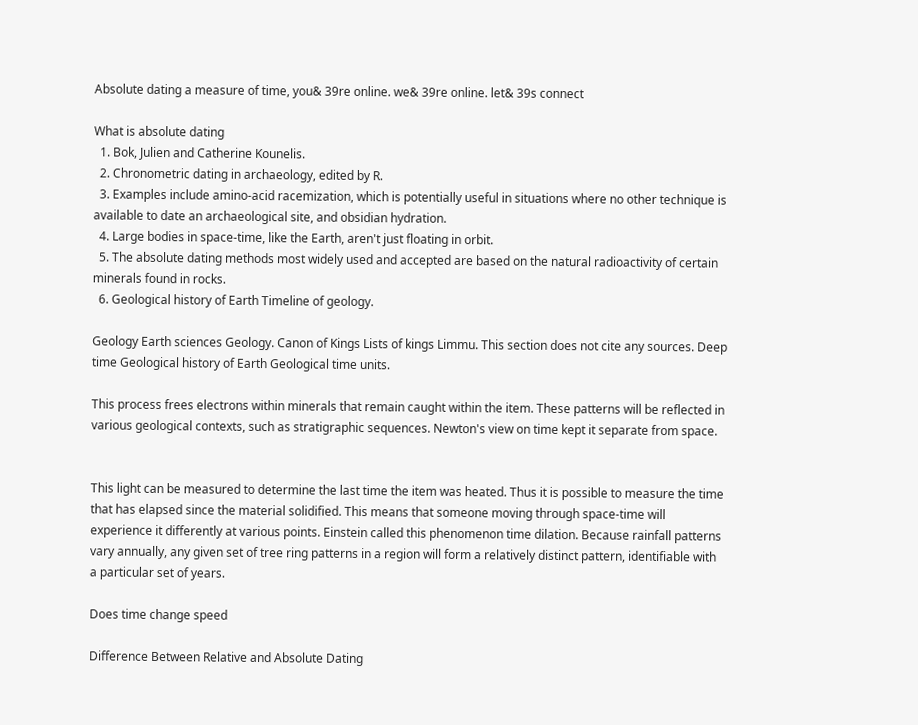Absolute dating a measure of time, you& 39re online. we& 39re online. let& 39s connect

What is absolute dating
  1. Bok, Julien and Catherine Kounelis.
  2. Chronometric dating in archaeology, edited by R.
  3. Examples include amino-acid racemization, which is potentially useful in situations where no other technique is available to date an archaeological site, and obsidian hydration.
  4. Large bodies in space-time, like the Earth, aren't just floating in orbit.
  5. The absolute dating methods most widely used and accepted are based on the natural radioactivity of certain minerals found in rocks.
  6. Geological history of Earth Timeline of geology.

Geology Earth sciences Geology. Canon of Kings Lists of kings Limmu. This section does not cite any sources. Deep time Geological history of Earth Geological time units.

This process frees electrons within minerals that remain caught within the item. These patterns will be reflected in various geological contexts, such as stratigraphic sequences. Newton's view on time kept it separate from space.


This light can be measured to determine the last time the item was heated. Thus it is possible to measure the time that has elapsed since the material solidified. This means that someone moving through space-time will experience it differently at various points. Einstein called this phenomenon time dilation. Because rainfall patterns vary annually, any given set of tree ring patterns in a region will form a relatively distinct pattern, identifiable with a particular set of years.

Does time change speed

Difference Between Relative and Absolute Dating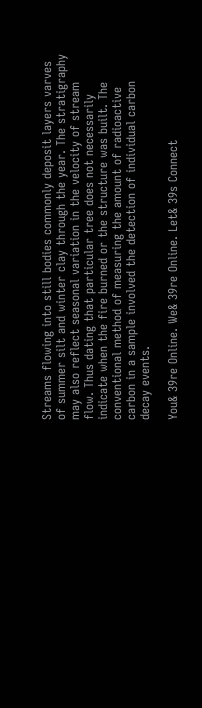Streams flowing into still bodies commonly deposit layers varves of summer silt and winter clay through the year. The stratigraphy may also reflect seasonal variation in the velocity of stream flow. Thus dating that particular tree does not necessarily indicate when the fire burned or the structure was built. The conventional method of measuring the amount of radioactive carbon in a sample involved the detection of individual carbon decay events.

You& 39re Online. We& 39re Online. Let& 39s Connect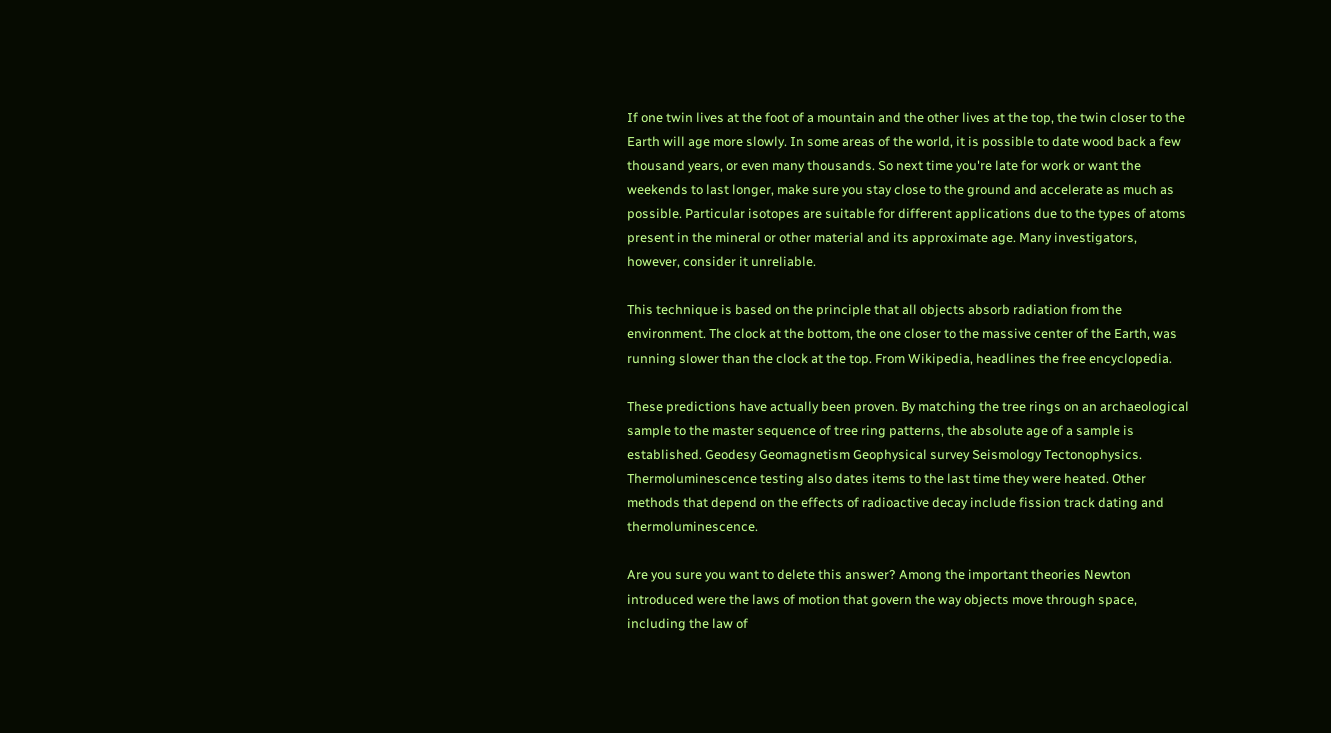If one twin lives at the foot of a mountain and the other lives at the top, the twin closer to the Earth will age more slowly. In some areas of the world, it is possible to date wood back a few thousand years, or even many thousands. So next time you're late for work or want the weekends to last longer, make sure you stay close to the ground and accelerate as much as possible. Particular isotopes are suitable for different applications due to the types of atoms present in the mineral or other material and its approximate age. Many investigators, however, consider it unreliable.

This technique is based on the principle that all objects absorb radiation from the environment. The clock at the bottom, the one closer to the massive center of the Earth, was running slower than the clock at the top. From Wikipedia, headlines the free encyclopedia.

These predictions have actually been proven. By matching the tree rings on an archaeological sample to the master sequence of tree ring patterns, the absolute age of a sample is established. Geodesy Geomagnetism Geophysical survey Seismology Tectonophysics. Thermoluminescence testing also dates items to the last time they were heated. Other methods that depend on the effects of radioactive decay include fission track dating and thermoluminescence.

Are you sure you want to delete this answer? Among the important theories Newton introduced were the laws of motion that govern the way objects move through space, including the law of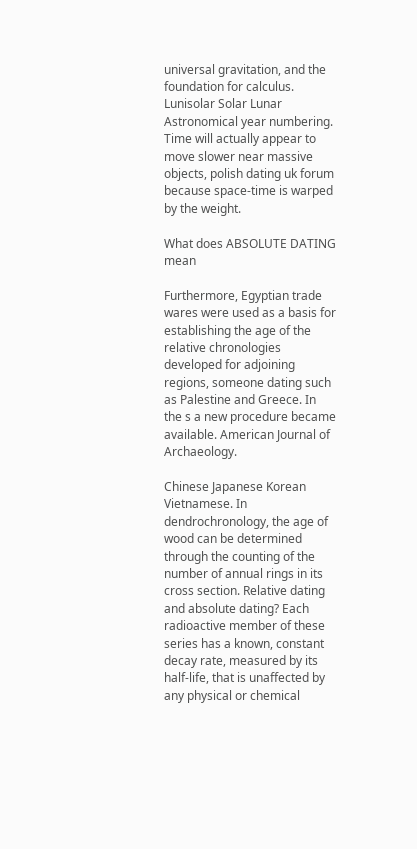universal gravitation, and the foundation for calculus. Lunisolar Solar Lunar Astronomical year numbering. Time will actually appear to move slower near massive objects, polish dating uk forum because space-time is warped by the weight.

What does ABSOLUTE DATING mean

Furthermore, Egyptian trade wares were used as a basis for establishing the age of the relative chronologies developed for adjoining regions, someone dating such as Palestine and Greece. In the s a new procedure became available. American Journal of Archaeology.

Chinese Japanese Korean Vietnamese. In dendrochronology, the age of wood can be determined through the counting of the number of annual rings in its cross section. Relative dating and absolute dating? Each radioactive member of these series has a known, constant decay rate, measured by its half-life, that is unaffected by any physical or chemical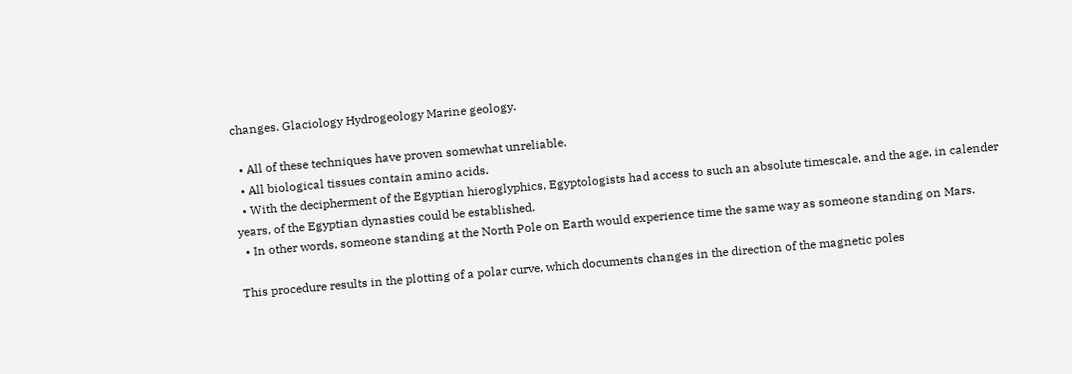changes. Glaciology Hydrogeology Marine geology.

  • All of these techniques have proven somewhat unreliable.
  • All biological tissues contain amino acids.
  • With the decipherment of the Egyptian hieroglyphics, Egyptologists had access to such an absolute timescale, and the age, in calender years, of the Egyptian dynasties could be established.
  • In other words, someone standing at the North Pole on Earth would experience time the same way as someone standing on Mars.

This procedure results in the plotting of a polar curve, which documents changes in the direction of the magnetic poles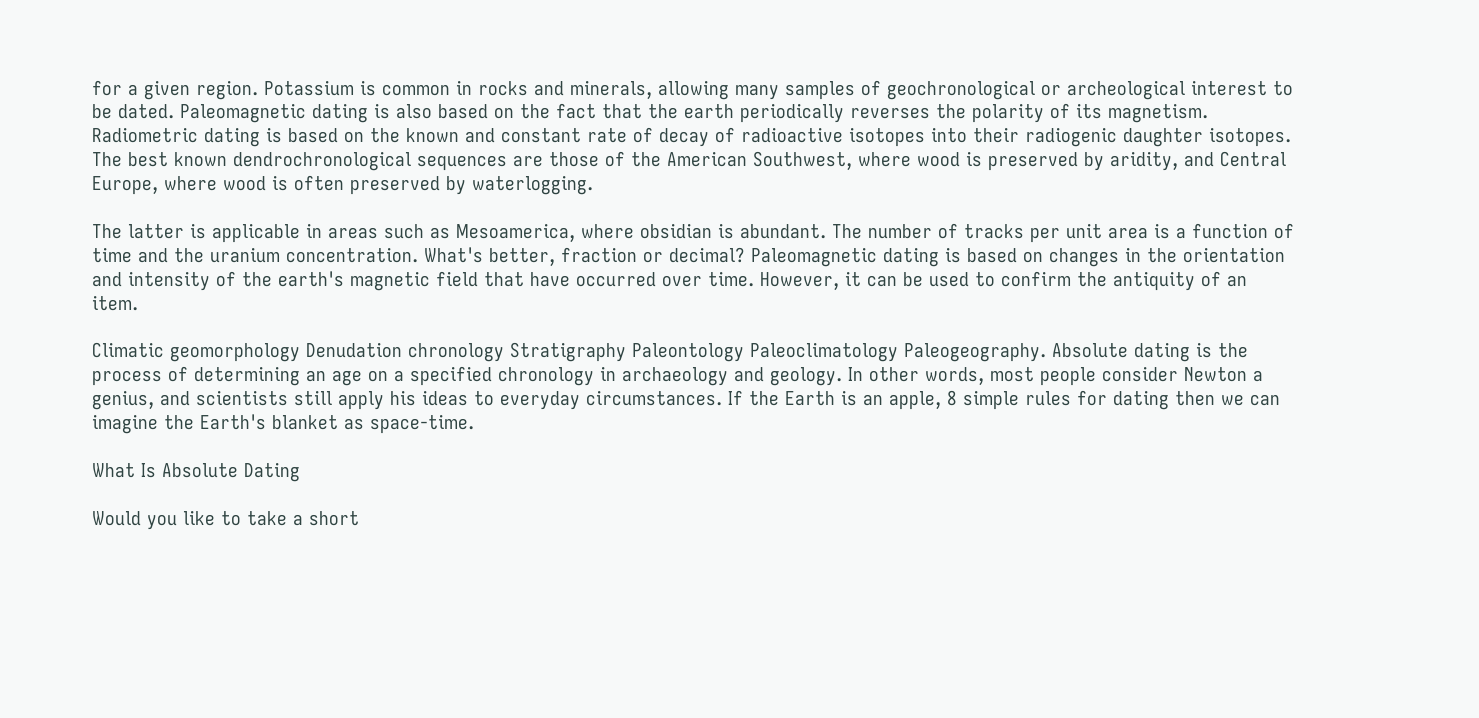for a given region. Potassium is common in rocks and minerals, allowing many samples of geochronological or archeological interest to be dated. Paleomagnetic dating is also based on the fact that the earth periodically reverses the polarity of its magnetism. Radiometric dating is based on the known and constant rate of decay of radioactive isotopes into their radiogenic daughter isotopes. The best known dendrochronological sequences are those of the American Southwest, where wood is preserved by aridity, and Central Europe, where wood is often preserved by waterlogging.

The latter is applicable in areas such as Mesoamerica, where obsidian is abundant. The number of tracks per unit area is a function of time and the uranium concentration. What's better, fraction or decimal? Paleomagnetic dating is based on changes in the orientation and intensity of the earth's magnetic field that have occurred over time. However, it can be used to confirm the antiquity of an item.

Climatic geomorphology Denudation chronology Stratigraphy Paleontology Paleoclimatology Paleogeography. Absolute dating is the process of determining an age on a specified chronology in archaeology and geology. In other words, most people consider Newton a genius, and scientists still apply his ideas to everyday circumstances. If the Earth is an apple, 8 simple rules for dating then we can imagine the Earth's blanket as space-time.

What Is Absolute Dating

Would you like to take a short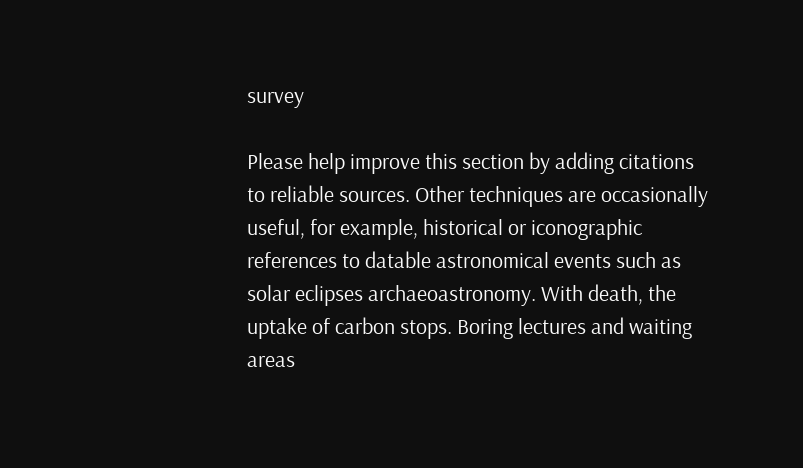survey

Please help improve this section by adding citations to reliable sources. Other techniques are occasionally useful, for example, historical or iconographic references to datable astronomical events such as solar eclipses archaeoastronomy. With death, the uptake of carbon stops. Boring lectures and waiting areas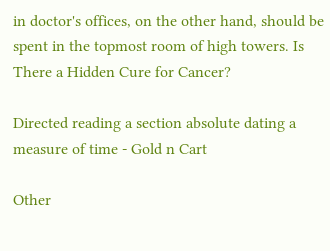in doctor's offices, on the other hand, should be spent in the topmost room of high towers. Is There a Hidden Cure for Cancer?

Directed reading a section absolute dating a measure of time - Gold n Cart

Other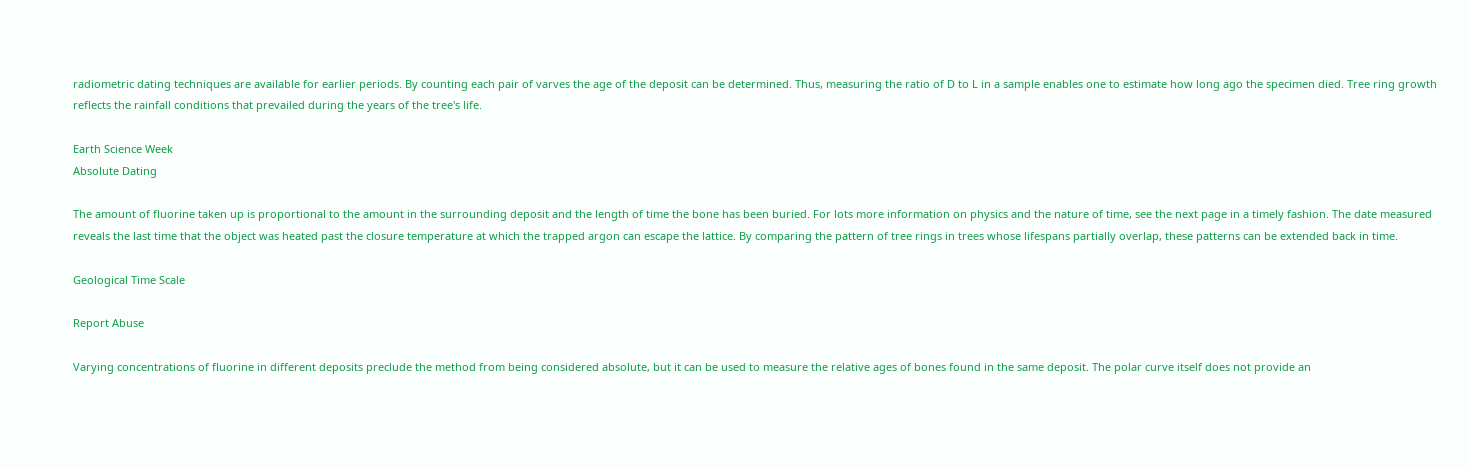radiometric dating techniques are available for earlier periods. By counting each pair of varves the age of the deposit can be determined. Thus, measuring the ratio of D to L in a sample enables one to estimate how long ago the specimen died. Tree ring growth reflects the rainfall conditions that prevailed during the years of the tree's life.

Earth Science Week
Absolute Dating

The amount of fluorine taken up is proportional to the amount in the surrounding deposit and the length of time the bone has been buried. For lots more information on physics and the nature of time, see the next page in a timely fashion. The date measured reveals the last time that the object was heated past the closure temperature at which the trapped argon can escape the lattice. By comparing the pattern of tree rings in trees whose lifespans partially overlap, these patterns can be extended back in time.

Geological Time Scale

Report Abuse

Varying concentrations of fluorine in different deposits preclude the method from being considered absolute, but it can be used to measure the relative ages of bones found in the same deposit. The polar curve itself does not provide an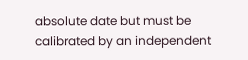absolute date but must be calibrated by an independent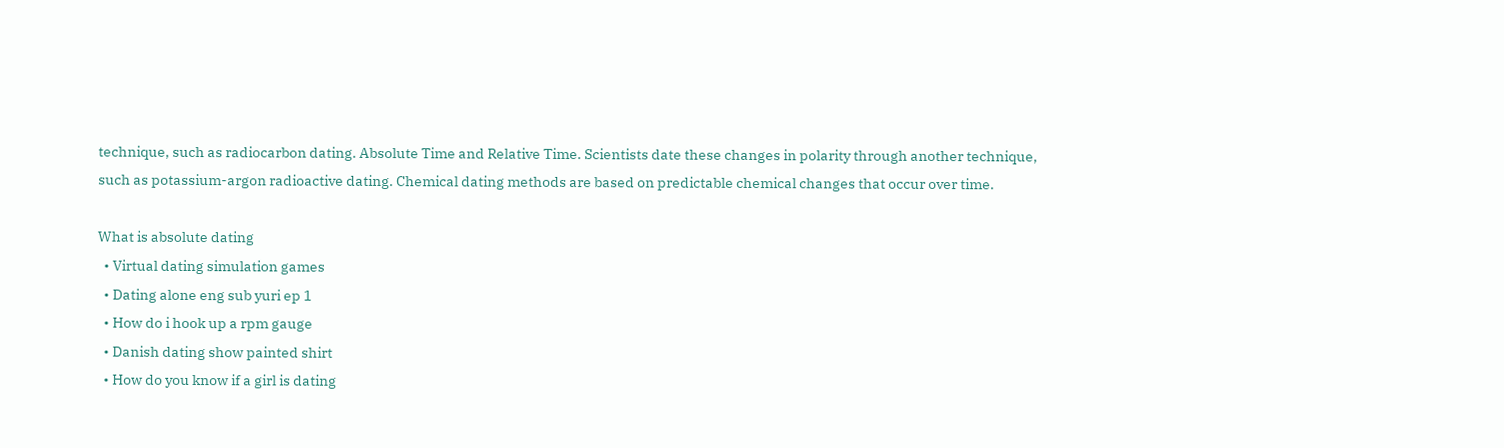technique, such as radiocarbon dating. Absolute Time and Relative Time. Scientists date these changes in polarity through another technique, such as potassium-argon radioactive dating. Chemical dating methods are based on predictable chemical changes that occur over time.

What is absolute dating
  • Virtual dating simulation games
  • Dating alone eng sub yuri ep 1
  • How do i hook up a rpm gauge
  • Danish dating show painted shirt
  • How do you know if a girl is dating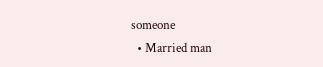someone
  • Married man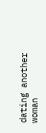dating another woman